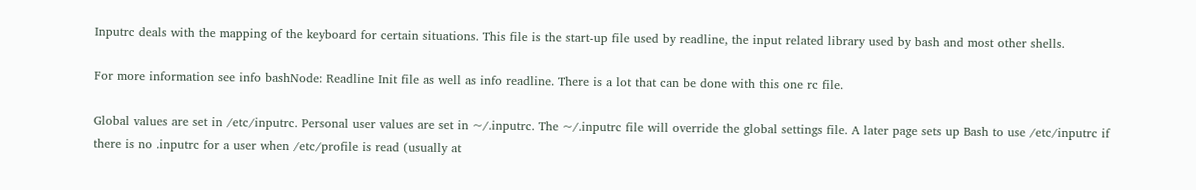Inputrc deals with the mapping of the keyboard for certain situations. This file is the start-up file used by readline, the input related library used by bash and most other shells.

For more information see info bashNode: Readline Init file as well as info readline. There is a lot that can be done with this one rc file.

Global values are set in /etc/inputrc. Personal user values are set in ~/.inputrc. The ~/.inputrc file will override the global settings file. A later page sets up Bash to use /etc/inputrc if there is no .inputrc for a user when /etc/profile is read (usually at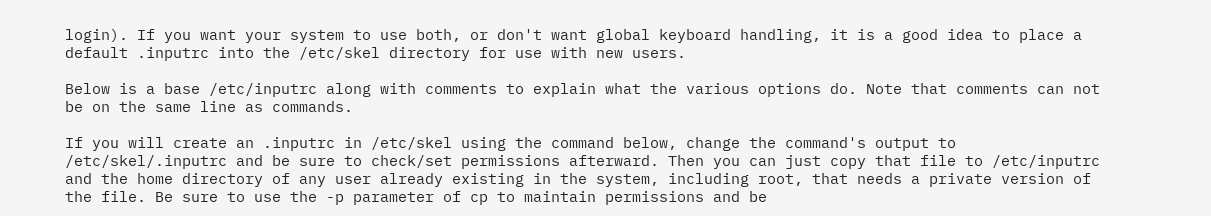login). If you want your system to use both, or don't want global keyboard handling, it is a good idea to place a default .inputrc into the /etc/skel directory for use with new users.

Below is a base /etc/inputrc along with comments to explain what the various options do. Note that comments can not be on the same line as commands.

If you will create an .inputrc in /etc/skel using the command below, change the command's output to /etc/skel/.inputrc and be sure to check/set permissions afterward. Then you can just copy that file to /etc/inputrc and the home directory of any user already existing in the system, including root, that needs a private version of the file. Be sure to use the -p parameter of cp to maintain permissions and be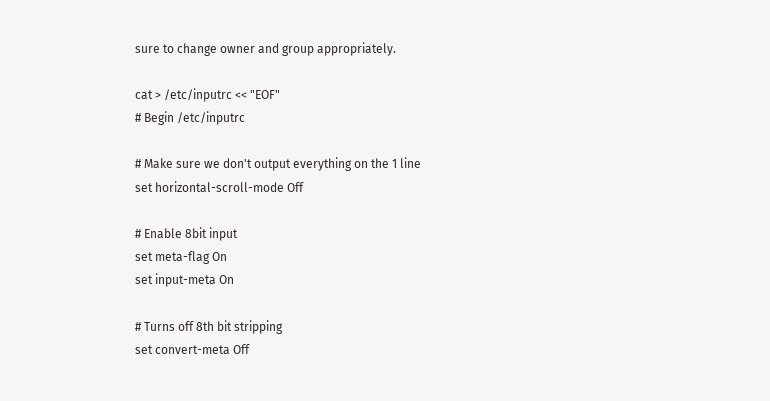sure to change owner and group appropriately.

cat > /etc/inputrc << "EOF"
# Begin /etc/inputrc

# Make sure we don't output everything on the 1 line
set horizontal-scroll-mode Off

# Enable 8bit input
set meta-flag On
set input-meta On

# Turns off 8th bit stripping
set convert-meta Off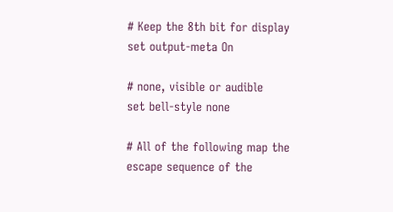# Keep the 8th bit for display
set output-meta On

# none, visible or audible
set bell-style none

# All of the following map the escape sequence of the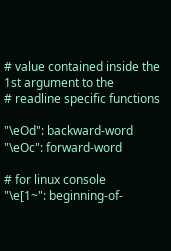# value contained inside the 1st argument to the
# readline specific functions

"\eOd": backward-word
"\eOc": forward-word

# for linux console
"\e[1~": beginning-of-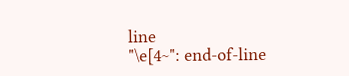line
"\e[4~": end-of-line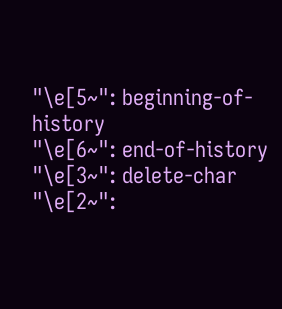"\e[5~": beginning-of-history
"\e[6~": end-of-history
"\e[3~": delete-char
"\e[2~":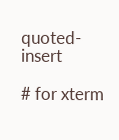quoted-insert

# for xterm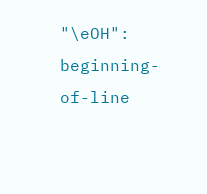"\eOH": beginning-of-line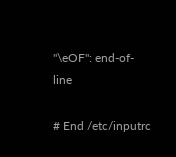"\eOF": end-of-line

# End /etc/inputrc